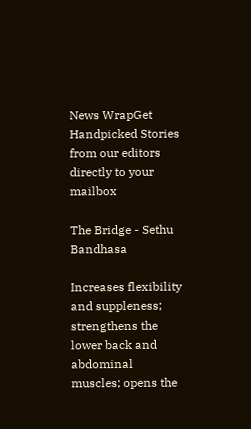News WrapGet Handpicked Stories from our editors directly to your mailbox

The Bridge - Sethu Bandhasa

Increases flexibility and suppleness; strengthens the lower back and abdominal muscles; opens the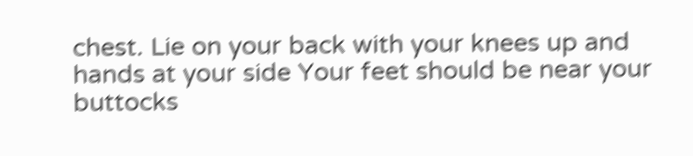chest. Lie on your back with your knees up and hands at your side Your feet should be near your buttocks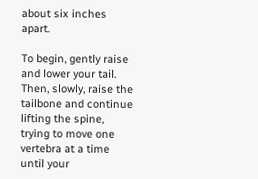about six inches apart.

To begin, gently raise and lower your tail. Then, slowly, raise the tailbone and continue lifting the spine, trying to move one vertebra at a time until your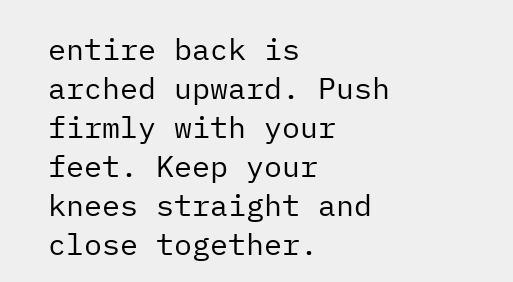entire back is arched upward. Push firmly with your feet. Keep your knees straight and close together.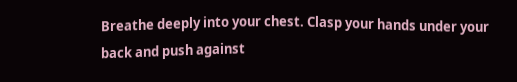Breathe deeply into your chest. Clasp your hands under your back and push against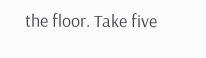the floor. Take five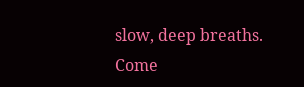slow, deep breaths. Come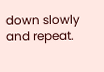down slowly and repeat.